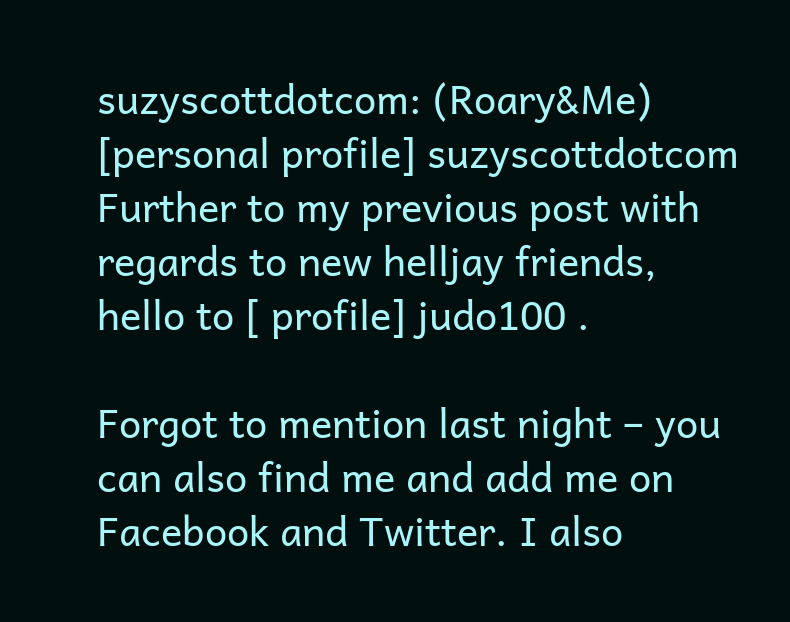suzyscottdotcom: (Roary&Me)
[personal profile] suzyscottdotcom
Further to my previous post with regards to new helljay friends, hello to [ profile] judo100 .

Forgot to mention last night – you can also find me and add me on Facebook and Twitter. I also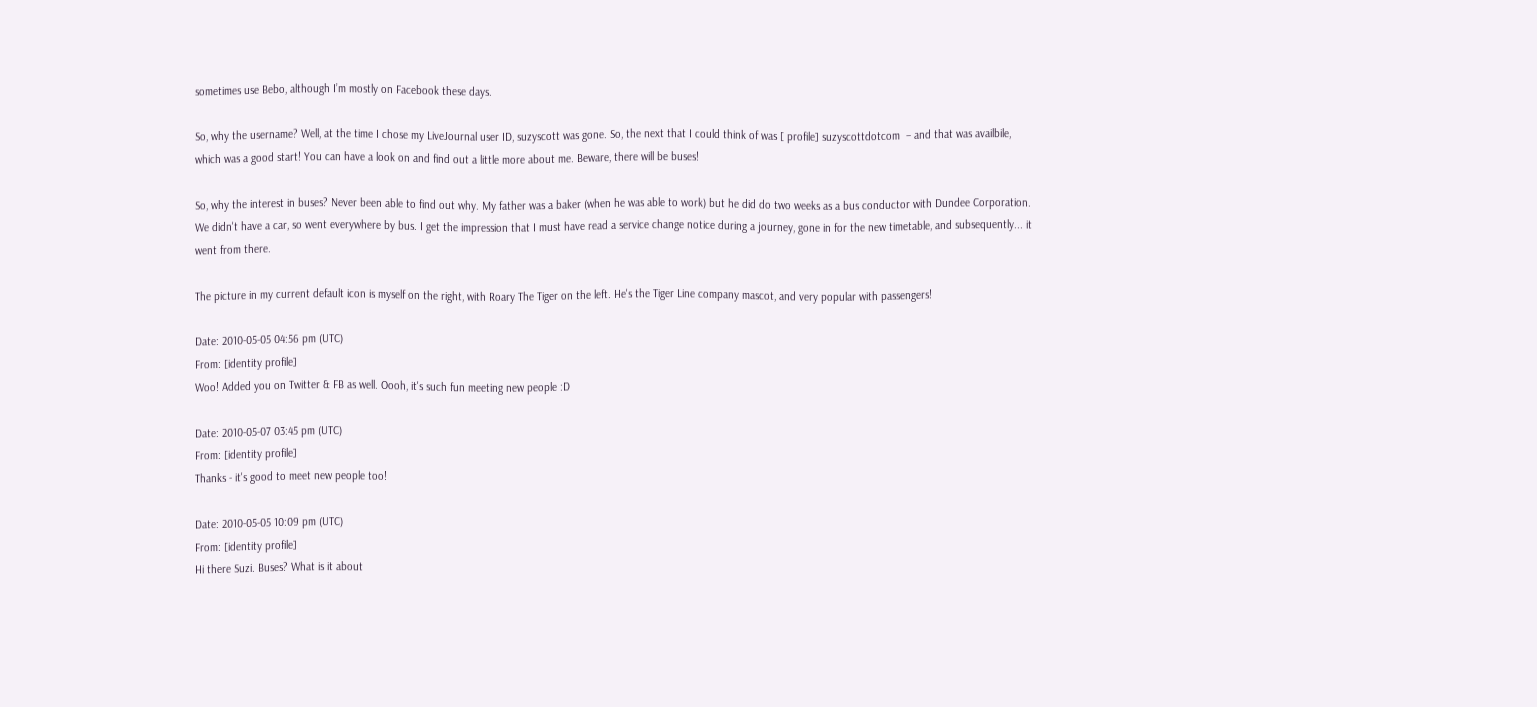sometimes use Bebo, although I’m mostly on Facebook these days.

So, why the username? Well, at the time I chose my LiveJournal user ID, suzyscott was gone. So, the next that I could think of was [ profile] suzyscottdotcom  – and that was availbile, which was a good start! You can have a look on and find out a little more about me. Beware, there will be buses!

So, why the interest in buses? Never been able to find out why. My father was a baker (when he was able to work) but he did do two weeks as a bus conductor with Dundee Corporation. We didn't have a car, so went everywhere by bus. I get the impression that I must have read a service change notice during a journey, gone in for the new timetable, and subsequently... it went from there.

The picture in my current default icon is myself on the right, with Roary The Tiger on the left. He's the Tiger Line company mascot, and very popular with passengers!

Date: 2010-05-05 04:56 pm (UTC)
From: [identity profile]
Woo! Added you on Twitter & FB as well. Oooh, it's such fun meeting new people :D

Date: 2010-05-07 03:45 pm (UTC)
From: [identity profile]
Thanks - it's good to meet new people too!

Date: 2010-05-05 10:09 pm (UTC)
From: [identity profile]
Hi there Suzi. Buses? What is it about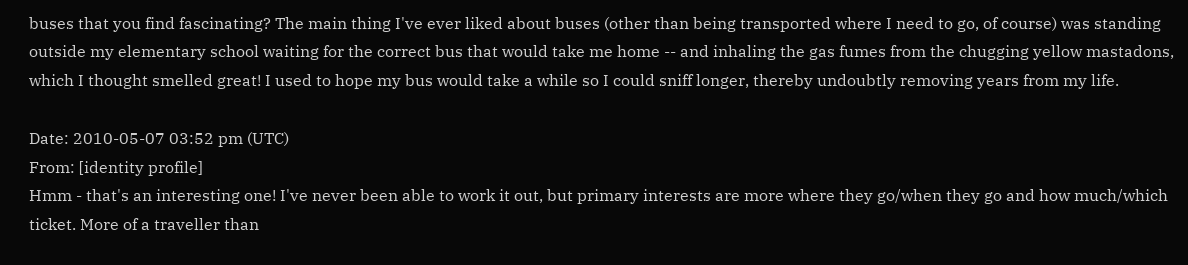buses that you find fascinating? The main thing I've ever liked about buses (other than being transported where I need to go, of course) was standing outside my elementary school waiting for the correct bus that would take me home -- and inhaling the gas fumes from the chugging yellow mastadons, which I thought smelled great! I used to hope my bus would take a while so I could sniff longer, thereby undoubtly removing years from my life.

Date: 2010-05-07 03:52 pm (UTC)
From: [identity profile]
Hmm - that's an interesting one! I've never been able to work it out, but primary interests are more where they go/when they go and how much/which ticket. More of a traveller than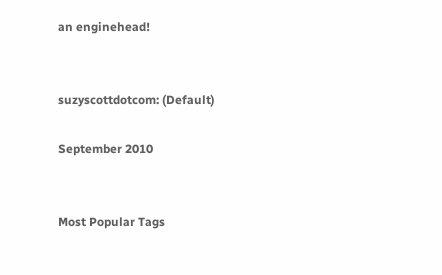an enginehead!


suzyscottdotcom: (Default)

September 2010


Most Popular Tags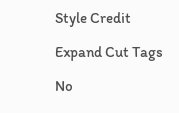Style Credit

Expand Cut Tags

No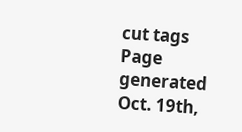cut tags
Page generated Oct. 19th,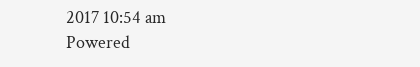2017 10:54 am
Powered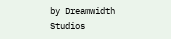by Dreamwidth Studios